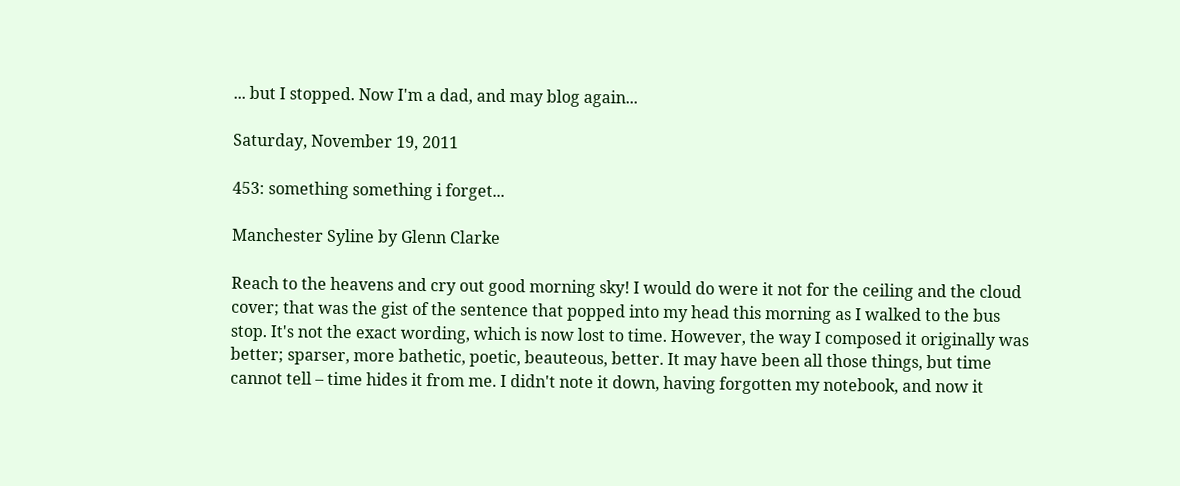... but I stopped. Now I'm a dad, and may blog again...

Saturday, November 19, 2011

453: something something i forget...

Manchester Syline by Glenn Clarke

Reach to the heavens and cry out good morning sky! I would do were it not for the ceiling and the cloud cover; that was the gist of the sentence that popped into my head this morning as I walked to the bus stop. It's not the exact wording, which is now lost to time. However, the way I composed it originally was better; sparser, more bathetic, poetic, beauteous, better. It may have been all those things, but time cannot tell – time hides it from me. I didn't note it down, having forgotten my notebook, and now it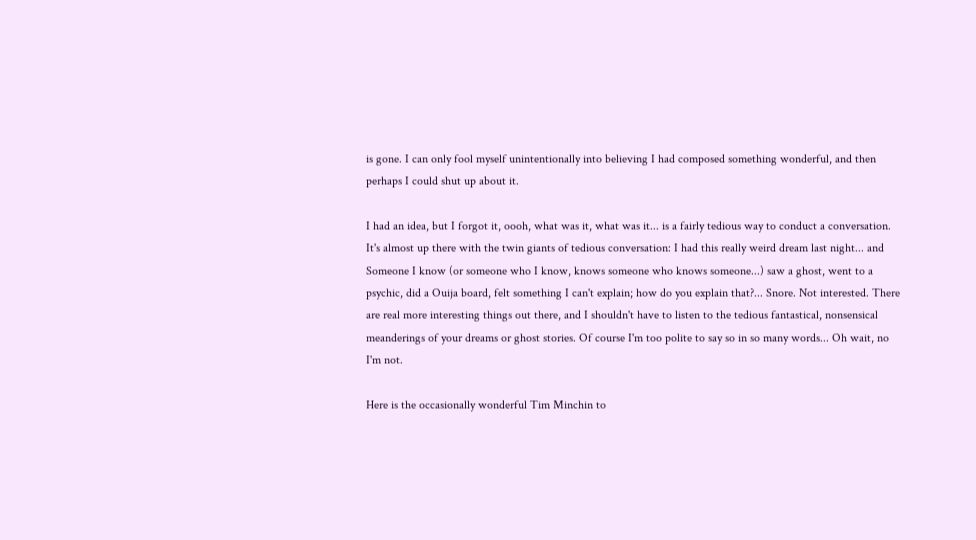is gone. I can only fool myself unintentionally into believing I had composed something wonderful, and then perhaps I could shut up about it.

I had an idea, but I forgot it, oooh, what was it, what was it... is a fairly tedious way to conduct a conversation. It's almost up there with the twin giants of tedious conversation: I had this really weird dream last night... and Someone I know (or someone who I know, knows someone who knows someone...) saw a ghost, went to a psychic, did a Ouija board, felt something I can't explain; how do you explain that?... Snore. Not interested. There are real more interesting things out there, and I shouldn't have to listen to the tedious fantastical, nonsensical meanderings of your dreams or ghost stories. Of course I'm too polite to say so in so many words... Oh wait, no I'm not.

Here is the occasionally wonderful Tim Minchin to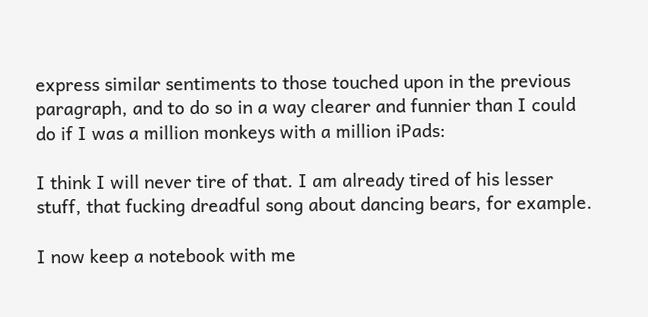express similar sentiments to those touched upon in the previous paragraph, and to do so in a way clearer and funnier than I could do if I was a million monkeys with a million iPads:

I think I will never tire of that. I am already tired of his lesser stuff, that fucking dreadful song about dancing bears, for example.

I now keep a notebook with me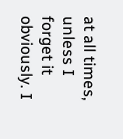at all times, unless I forget it obviously. I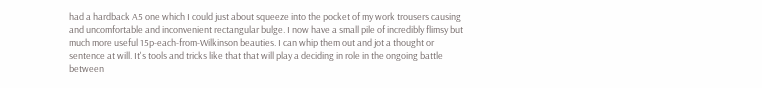had a hardback A5 one which I could just about squeeze into the pocket of my work trousers causing and uncomfortable and inconvenient rectangular bulge. I now have a small pile of incredibly flimsy but much more useful 15p-each-from-Wilkinson beauties. I can whip them out and jot a thought or sentence at will. It's tools and tricks like that that will play a deciding in role in the ongoing battle between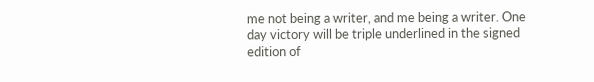me not being a writer, and me being a writer. One day victory will be triple underlined in the signed edition of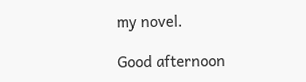my novel.

Good afternoon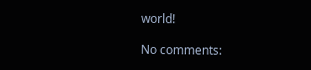world!

No comments: